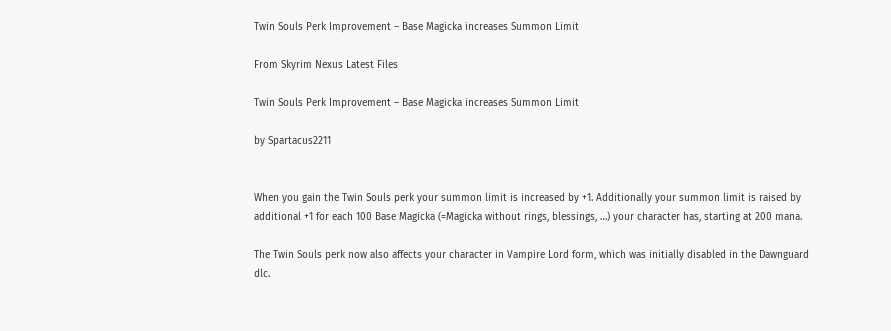Twin Souls Perk Improvement – Base Magicka increases Summon Limit

From Skyrim Nexus Latest Files

Twin Souls Perk Improvement – Base Magicka increases Summon Limit

by Spartacus2211


When you gain the Twin Souls perk your summon limit is increased by +1. Additionally your summon limit is raised by additional +1 for each 100 Base Magicka (=Magicka without rings, blessings, …) your character has, starting at 200 mana.

The Twin Souls perk now also affects your character in Vampire Lord form, which was initially disabled in the Dawnguard dlc.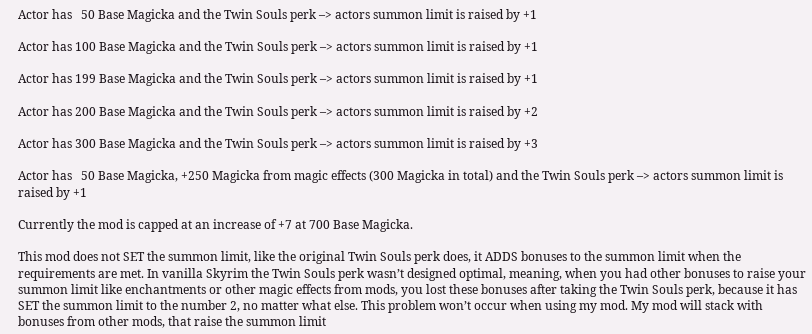Actor has   50 Base Magicka and the Twin Souls perk –> actors summon limit is raised by +1

Actor has 100 Base Magicka and the Twin Souls perk –> actors summon limit is raised by +1

Actor has 199 Base Magicka and the Twin Souls perk –> actors summon limit is raised by +1

Actor has 200 Base Magicka and the Twin Souls perk –> actors summon limit is raised by +2

Actor has 300 Base Magicka and the Twin Souls perk –> actors summon limit is raised by +3

Actor has   50 Base Magicka, +250 Magicka from magic effects (300 Magicka in total) and the Twin Souls perk –> actors summon limit is raised by +1

Currently the mod is capped at an increase of +7 at 700 Base Magicka.

This mod does not SET the summon limit, like the original Twin Souls perk does, it ADDS bonuses to the summon limit when the requirements are met. In vanilla Skyrim the Twin Souls perk wasn’t designed optimal, meaning, when you had other bonuses to raise your summon limit like enchantments or other magic effects from mods, you lost these bonuses after taking the Twin Souls perk, because it has SET the summon limit to the number 2, no matter what else. This problem won’t occur when using my mod. My mod will stack with bonuses from other mods, that raise the summon limit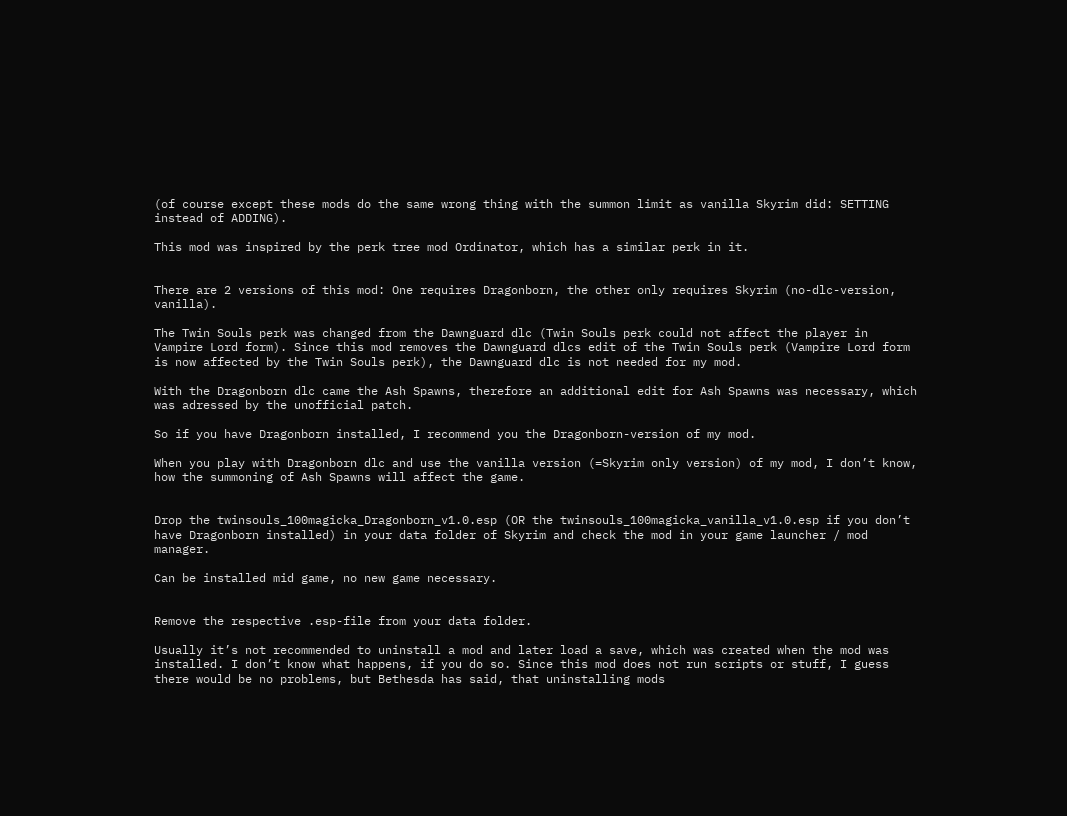(of course except these mods do the same wrong thing with the summon limit as vanilla Skyrim did: SETTING instead of ADDING).

This mod was inspired by the perk tree mod Ordinator, which has a similar perk in it.


There are 2 versions of this mod: One requires Dragonborn, the other only requires Skyrim (no-dlc-version, vanilla).

The Twin Souls perk was changed from the Dawnguard dlc (Twin Souls perk could not affect the player in Vampire Lord form). Since this mod removes the Dawnguard dlcs edit of the Twin Souls perk (Vampire Lord form is now affected by the Twin Souls perk), the Dawnguard dlc is not needed for my mod.

With the Dragonborn dlc came the Ash Spawns, therefore an additional edit for Ash Spawns was necessary, which was adressed by the unofficial patch.

So if you have Dragonborn installed, I recommend you the Dragonborn-version of my mod.

When you play with Dragonborn dlc and use the vanilla version (=Skyrim only version) of my mod, I don’t know, how the summoning of Ash Spawns will affect the game.


Drop the twinsouls_100magicka_Dragonborn_v1.0.esp (OR the twinsouls_100magicka_vanilla_v1.0.esp if you don’t have Dragonborn installed) in your data folder of Skyrim and check the mod in your game launcher / mod manager.

Can be installed mid game, no new game necessary.


Remove the respective .esp-file from your data folder.

Usually it’s not recommended to uninstall a mod and later load a save, which was created when the mod was installed. I don’t know what happens, if you do so. Since this mod does not run scripts or stuff, I guess there would be no problems, but Bethesda has said, that uninstalling mods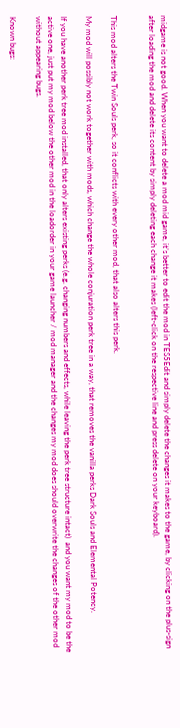midgame is not good. When you want to delete a mod mid game, it’s better to edit the mod in TES5Edit and simply delete the changes it makes to the game, by clicking on the plus-sign after loading the mod and delete its content by simply deleting each change it makes (left-click on the respective line and press delete on your keyboard).


This mod alters the Twin Souls perk, so it conflicts with every other mod, that also alters this perk.

My mod will possibly not work together with mods, which change the whole conjuration perk tree in a way, that removes the vanilla perks Dark Souls and Elemental Potency.

If you have another perk tree mod installed, that only alters existing perks (e.g. changing numbers and effects, while leaving the perk tree structure intact)  and you want my mod to be the active one, just put my mod below the other mod in the loadorder in your game launcher / mod manager and the changes my mod does should overwrite the changes of the other mod without appearing bugs.

Known bugs: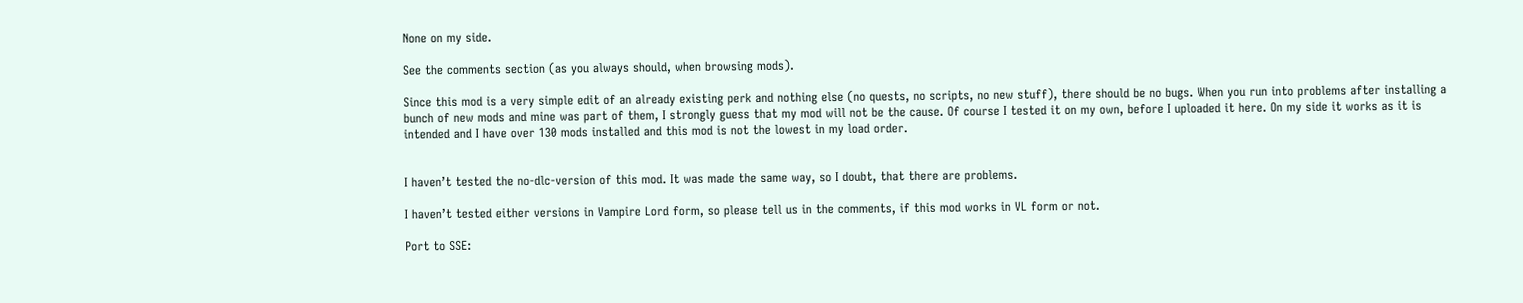None on my side.

See the comments section (as you always should, when browsing mods).

Since this mod is a very simple edit of an already existing perk and nothing else (no quests, no scripts, no new stuff), there should be no bugs. When you run into problems after installing a bunch of new mods and mine was part of them, I strongly guess that my mod will not be the cause. Of course I tested it on my own, before I uploaded it here. On my side it works as it is intended and I have over 130 mods installed and this mod is not the lowest in my load order.


I haven’t tested the no-dlc-version of this mod. It was made the same way, so I doubt, that there are problems.

I haven’t tested either versions in Vampire Lord form, so please tell us in the comments, if this mod works in VL form or not.

Port to SSE: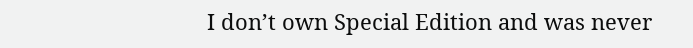I don’t own Special Edition and was never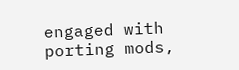engaged with porting mods,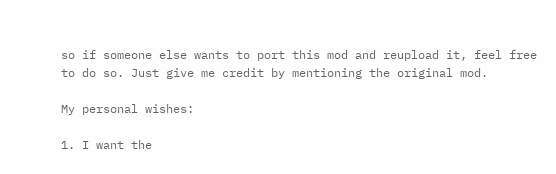so if someone else wants to port this mod and reupload it, feel free to do so. Just give me credit by mentioning the original mod.

My personal wishes:

1. I want the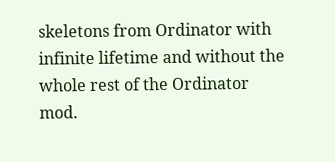skeletons from Ordinator with infinite lifetime and without the whole rest of the Ordinator mod.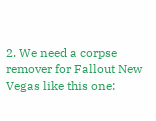2. We need a corpse remover for Fallout New Vegas like this one: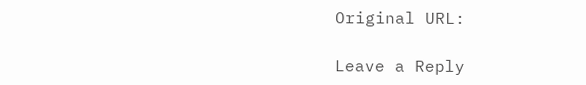Original URL:

Leave a Reply